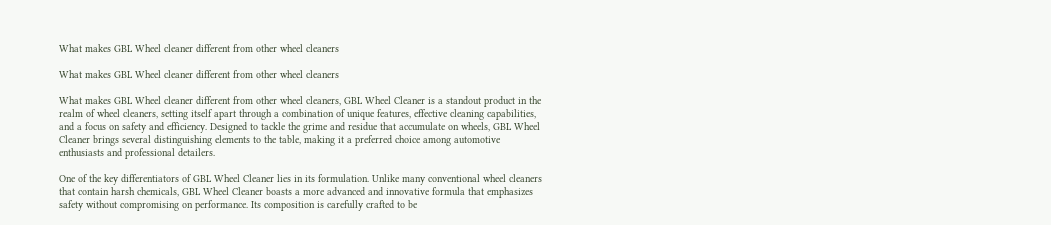What makes GBL Wheel cleaner different from other wheel cleaners

What makes GBL Wheel cleaner different from other wheel cleaners

What makes GBL Wheel cleaner different from other wheel cleaners, GBL Wheel Cleaner is a standout product in the realm of wheel cleaners, setting itself apart through a combination of unique features, effective cleaning capabilities, and a focus on safety and efficiency. Designed to tackle the grime and residue that accumulate on wheels, GBL Wheel Cleaner brings several distinguishing elements to the table, making it a preferred choice among automotive enthusiasts and professional detailers.

One of the key differentiators of GBL Wheel Cleaner lies in its formulation. Unlike many conventional wheel cleaners that contain harsh chemicals, GBL Wheel Cleaner boasts a more advanced and innovative formula that emphasizes safety without compromising on performance. Its composition is carefully crafted to be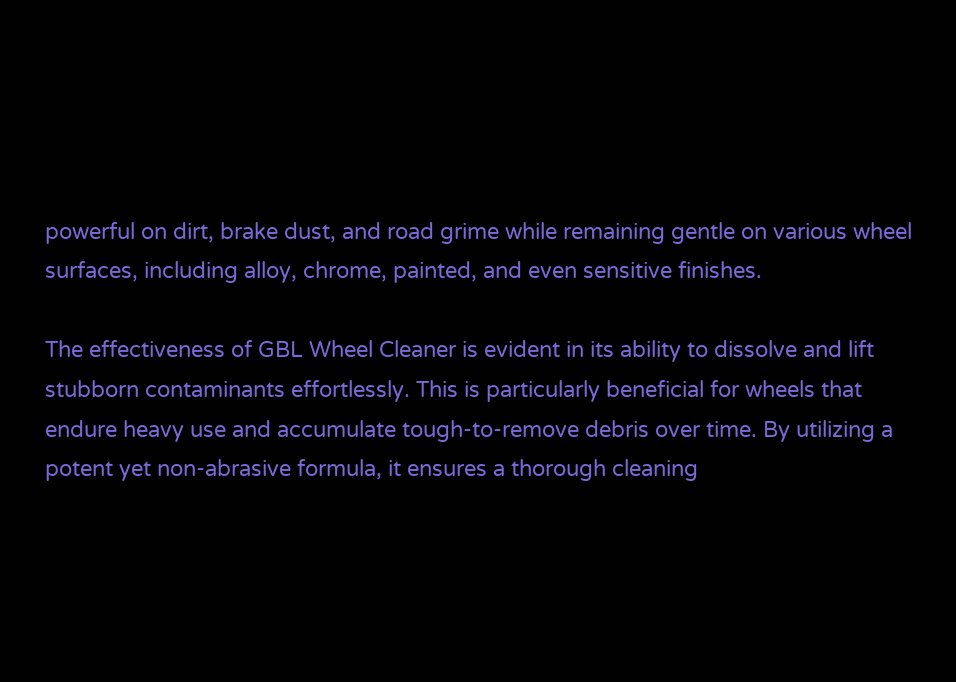powerful on dirt, brake dust, and road grime while remaining gentle on various wheel surfaces, including alloy, chrome, painted, and even sensitive finishes.

The effectiveness of GBL Wheel Cleaner is evident in its ability to dissolve and lift stubborn contaminants effortlessly. This is particularly beneficial for wheels that endure heavy use and accumulate tough-to-remove debris over time. By utilizing a potent yet non-abrasive formula, it ensures a thorough cleaning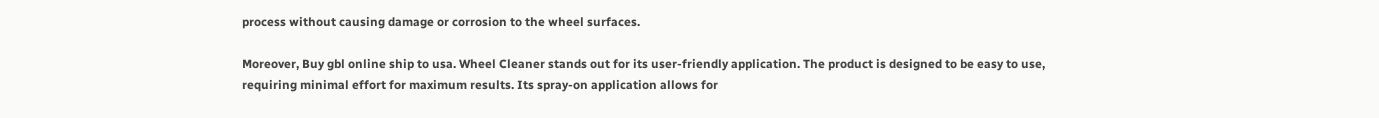process without causing damage or corrosion to the wheel surfaces.

Moreover, Buy gbl online ship to usa. Wheel Cleaner stands out for its user-friendly application. The product is designed to be easy to use, requiring minimal effort for maximum results. Its spray-on application allows for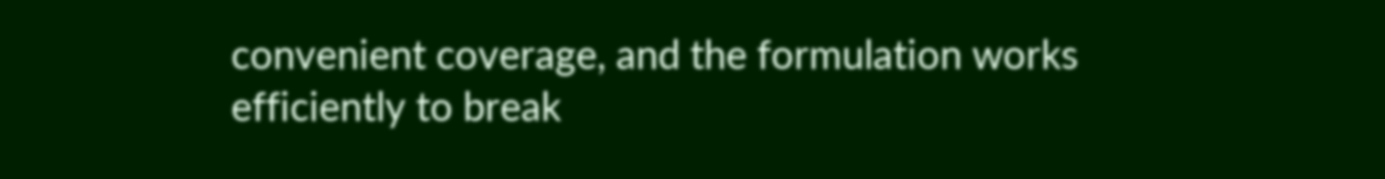convenient coverage, and the formulation works efficiently to break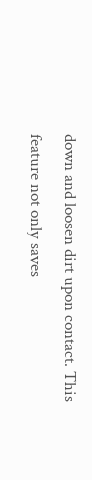down and loosen dirt upon contact. This feature not only saves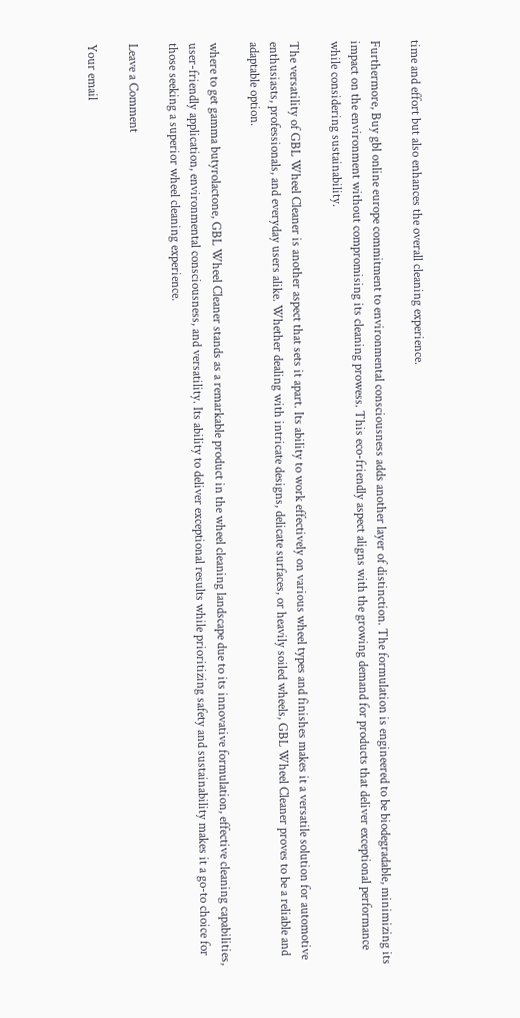time and effort but also enhances the overall cleaning experience.

Furthermore, Buy gbl online europe commitment to environmental consciousness adds another layer of distinction. The formulation is engineered to be biodegradable, minimizing its impact on the environment without compromising its cleaning prowess. This eco-friendly aspect aligns with the growing demand for products that deliver exceptional performance while considering sustainability.

The versatility of GBL Wheel Cleaner is another aspect that sets it apart. Its ability to work effectively on various wheel types and finishes makes it a versatile solution for automotive enthusiasts, professionals, and everyday users alike. Whether dealing with intricate designs, delicate surfaces, or heavily soiled wheels, GBL Wheel Cleaner proves to be a reliable and adaptable option.

where to get gamma butyrolactone, GBL Wheel Cleaner stands as a remarkable product in the wheel cleaning landscape due to its innovative formulation, effective cleaning capabilities, user-friendly application, environmental consciousness, and versatility. Its ability to deliver exceptional results while prioritizing safety and sustainability makes it a go-to choice for those seeking a superior wheel cleaning experience.

Leave a Comment

Your email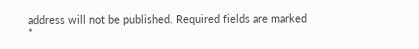address will not be published. Required fields are marked *